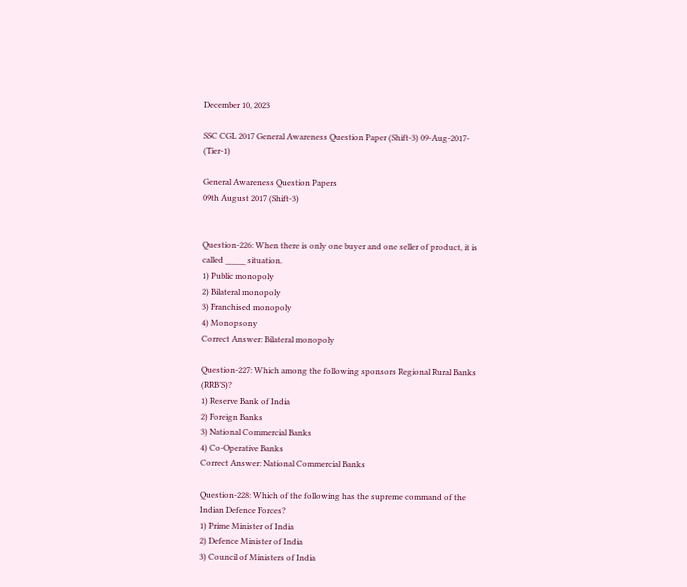December 10, 2023

SSC CGL 2017 General Awareness Question Paper (Shift-3) 09-Aug-2017- (Tier-1)

General Awareness Question Papers
09th August 2017 (Shift-3)


Question-226: When there is only one buyer and one seller of product, it is called _____ situation.
1) Public monopoly
2) Bilateral monopoly
3) Franchised monopoly
4) Monopsony
Correct Answer: Bilateral monopoly

Question-227: Which among the following sponsors Regional Rural Banks (RRB’S)?
1) Reserve Bank of India
2) Foreign Banks
3) National Commercial Banks
4) Co-Operative Banks
Correct Answer: National Commercial Banks

Question-228: Which of the following has the supreme command of the Indian Defence Forces?
1) Prime Minister of India
2) Defence Minister of India
3) Council of Ministers of India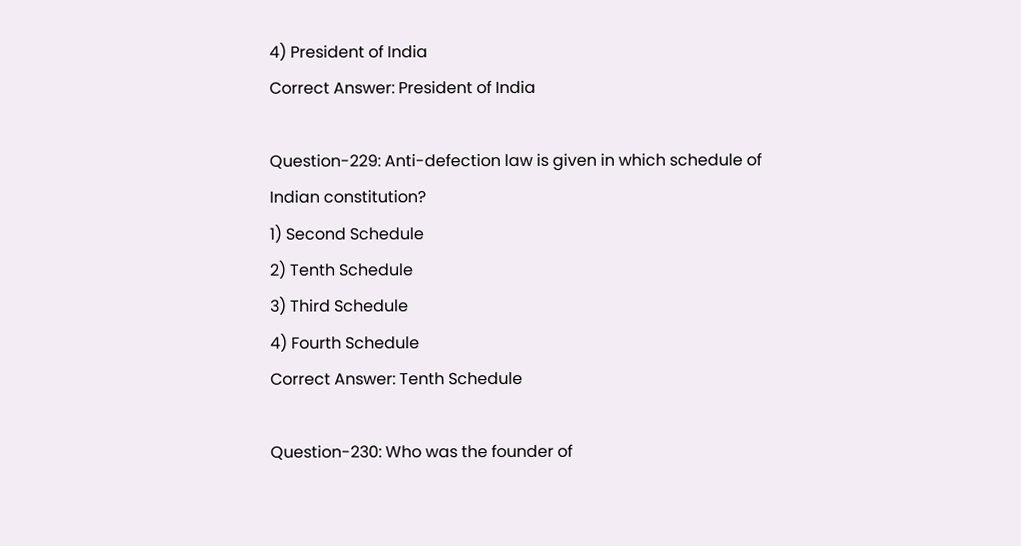4) President of India
Correct Answer: President of India

Question-229: Anti-defection law is given in which schedule of Indian constitution?
1) Second Schedule
2) Tenth Schedule
3) Third Schedule
4) Fourth Schedule
Correct Answer: Tenth Schedule

Question-230: Who was the founder of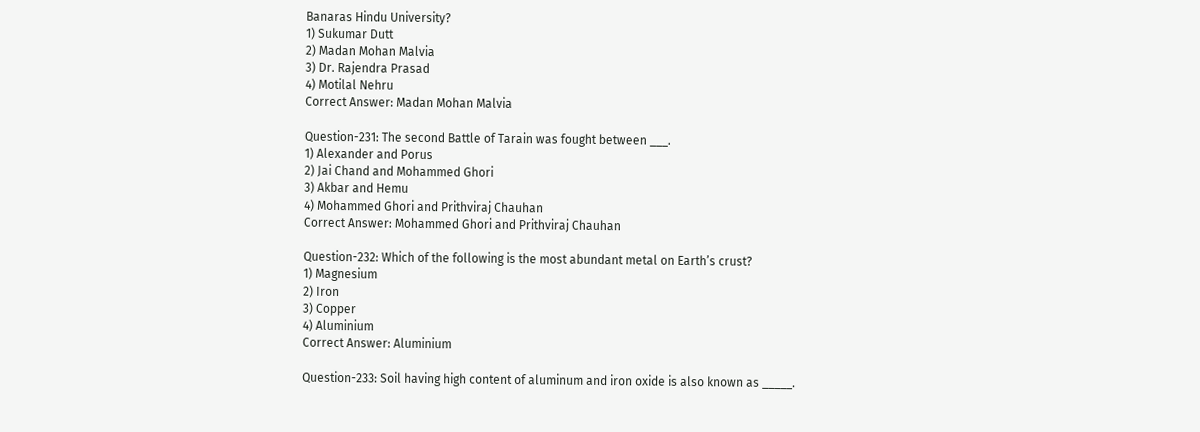Banaras Hindu University?
1) Sukumar Dutt
2) Madan Mohan Malvia
3) Dr. Rajendra Prasad
4) Motilal Nehru
Correct Answer: Madan Mohan Malvia

Question-231: The second Battle of Tarain was fought between ___.
1) Alexander and Porus
2) Jai Chand and Mohammed Ghori
3) Akbar and Hemu
4) Mohammed Ghori and Prithviraj Chauhan
Correct Answer: Mohammed Ghori and Prithviraj Chauhan

Question-232: Which of the following is the most abundant metal on Earth’s crust?
1) Magnesium
2) Iron
3) Copper
4) Aluminium
Correct Answer: Aluminium

Question-233: Soil having high content of aluminum and iron oxide is also known as _____.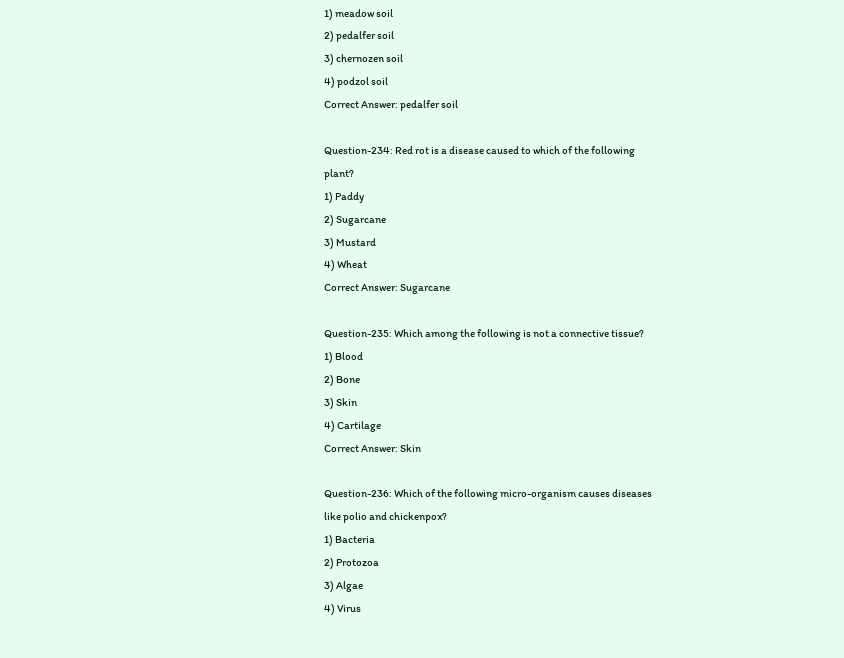1) meadow soil
2) pedalfer soil
3) chernozen soil
4) podzol soil
Correct Answer: pedalfer soil

Question-234: Red rot is a disease caused to which of the following plant?
1) Paddy
2) Sugarcane
3) Mustard
4) Wheat
Correct Answer: Sugarcane

Question-235: Which among the following is not a connective tissue?
1) Blood
2) Bone
3) Skin
4) Cartilage
Correct Answer: Skin

Question-236: Which of the following micro-organism causes diseases like polio and chickenpox?
1) Bacteria
2) Protozoa
3) Algae
4) Virus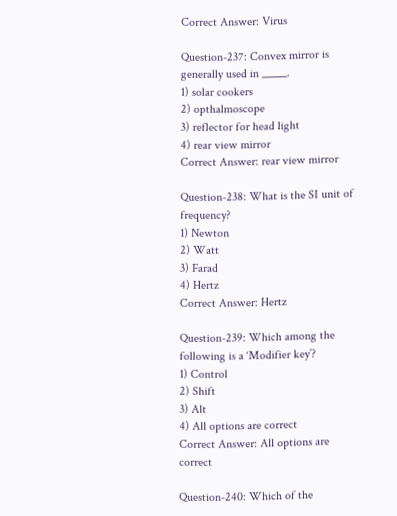Correct Answer: Virus

Question-237: Convex mirror is generally used in _____.
1) solar cookers
2) opthalmoscope
3) reflector for head light
4) rear view mirror
Correct Answer: rear view mirror

Question-238: What is the SI unit of frequency?
1) Newton
2) Watt
3) Farad
4) Hertz
Correct Answer: Hertz

Question-239: Which among the following is a ‘Modifier key’?
1) Control
2) Shift
3) Alt
4) All options are correct
Correct Answer: All options are correct

Question-240: Which of the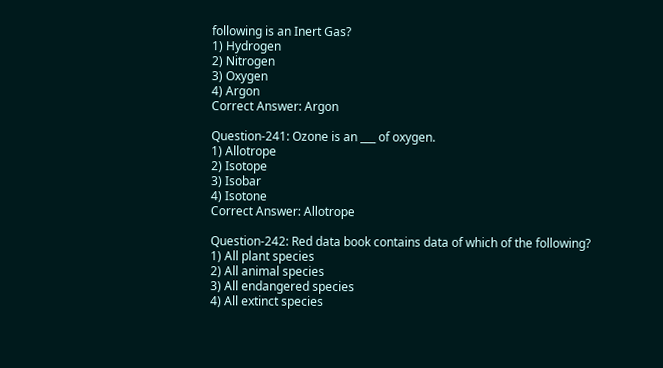following is an Inert Gas?
1) Hydrogen
2) Nitrogen
3) Oxygen
4) Argon
Correct Answer: Argon

Question-241: Ozone is an ___ of oxygen.
1) Allotrope
2) Isotope
3) Isobar
4) Isotone
Correct Answer: Allotrope

Question-242: Red data book contains data of which of the following?
1) All plant species
2) All animal species
3) All endangered species
4) All extinct species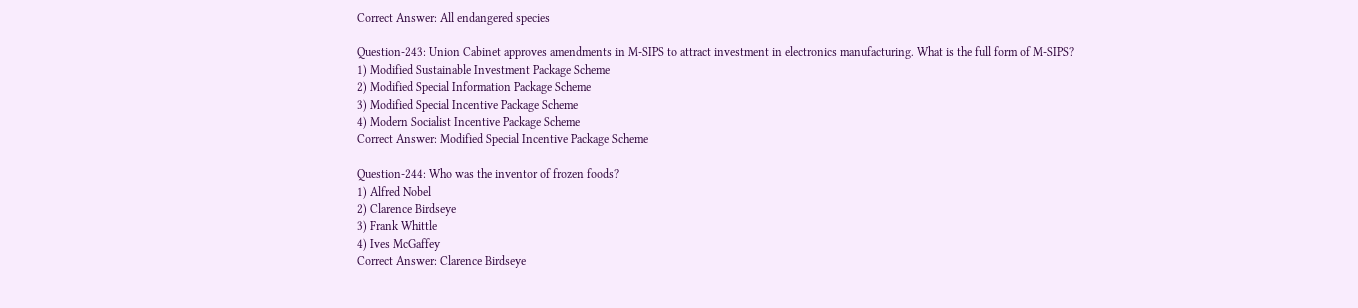Correct Answer: All endangered species

Question-243: Union Cabinet approves amendments in M-SIPS to attract investment in electronics manufacturing. What is the full form of M-SIPS?
1) Modified Sustainable Investment Package Scheme
2) Modified Special Information Package Scheme
3) Modified Special Incentive Package Scheme
4) Modern Socialist Incentive Package Scheme
Correct Answer: Modified Special Incentive Package Scheme

Question-244: Who was the inventor of frozen foods?
1) Alfred Nobel
2) Clarence Birdseye
3) Frank Whittle
4) Ives McGaffey
Correct Answer: Clarence Birdseye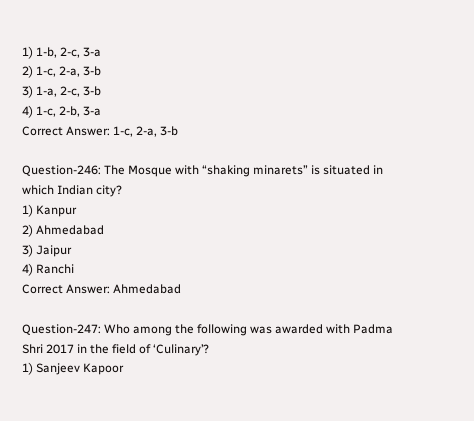1) 1-b, 2-c, 3-a
2) 1-c, 2-a, 3-b
3) 1-a, 2-c, 3-b
4) 1-c, 2-b, 3-a
Correct Answer: 1-c, 2-a, 3-b

Question-246: The Mosque with “shaking minarets” is situated in which Indian city?
1) Kanpur
2) Ahmedabad
3) Jaipur
4) Ranchi
Correct Answer: Ahmedabad

Question-247: Who among the following was awarded with Padma Shri 2017 in the field of ‘Culinary’?
1) Sanjeev Kapoor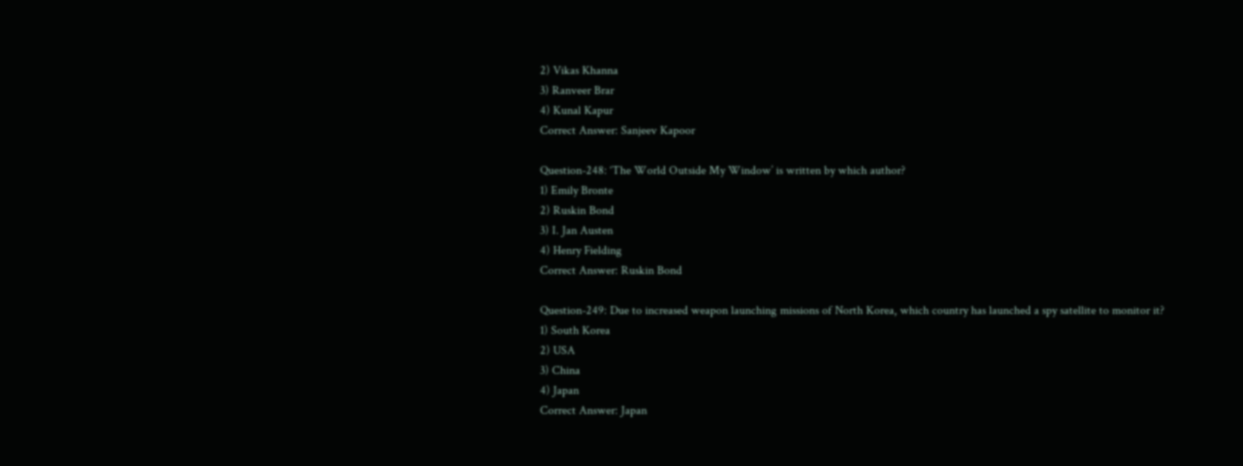2) Vikas Khanna
3) Ranveer Brar
4) Kunal Kapur
Correct Answer: Sanjeev Kapoor

Question-248: ‘The World Outside My Window’ is written by which author?
1) Emily Bronte
2) Ruskin Bond
3) I. Jan Austen
4) Henry Fielding
Correct Answer: Ruskin Bond

Question-249: Due to increased weapon launching missions of North Korea, which country has launched a spy satellite to monitor it?
1) South Korea
2) USA
3) China
4) Japan
Correct Answer: Japan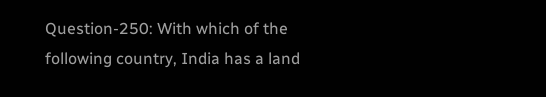Question-250: With which of the following country, India has a land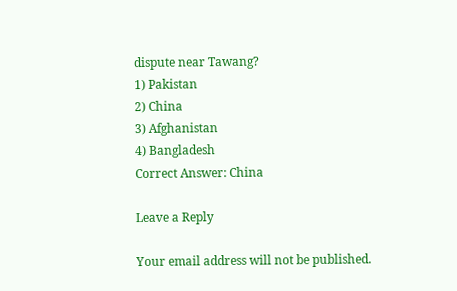dispute near Tawang?
1) Pakistan
2) China
3) Afghanistan
4) Bangladesh
Correct Answer: China

Leave a Reply

Your email address will not be published.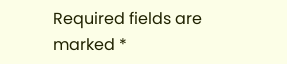Required fields are marked *